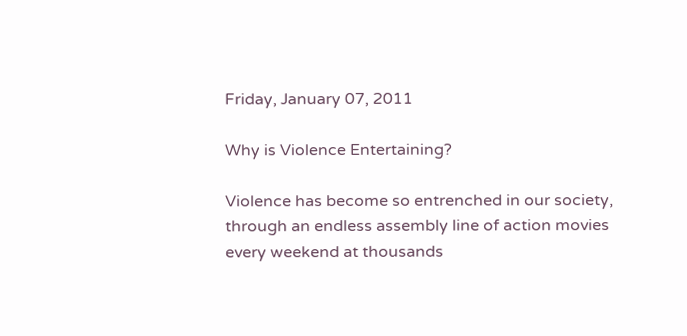Friday, January 07, 2011

Why is Violence Entertaining?

Violence has become so entrenched in our society, through an endless assembly line of action movies every weekend at thousands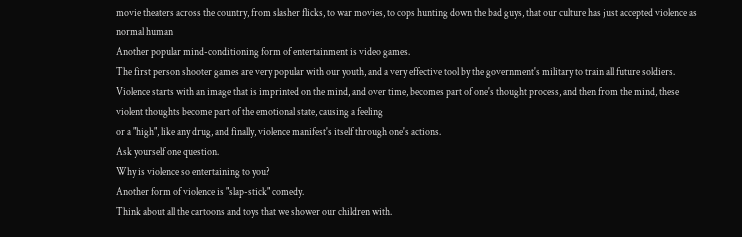movie theaters across the country, from slasher flicks, to war movies, to cops hunting down the bad guys, that our culture has just accepted violence as normal human
Another popular mind-conditioning form of entertainment is video games.
The first person shooter games are very popular with our youth, and a very effective tool by the government's military to train all future soldiers.
Violence starts with an image that is imprinted on the mind, and over time, becomes part of one's thought process, and then from the mind, these violent thoughts become part of the emotional state, causing a feeling
or a "high", like any drug, and finally, violence manifest's itself through one's actions.
Ask yourself one question.
Why is violence so entertaining to you?
Another form of violence is "slap-stick" comedy.
Think about all the cartoons and toys that we shower our children with.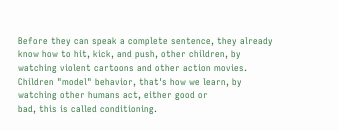Before they can speak a complete sentence, they already know how to hit, kick, and push, other children, by watching violent cartoons and other action movies.
Children "model" behavior, that's how we learn, by watching other humans act, either good or
bad, this is called conditioning.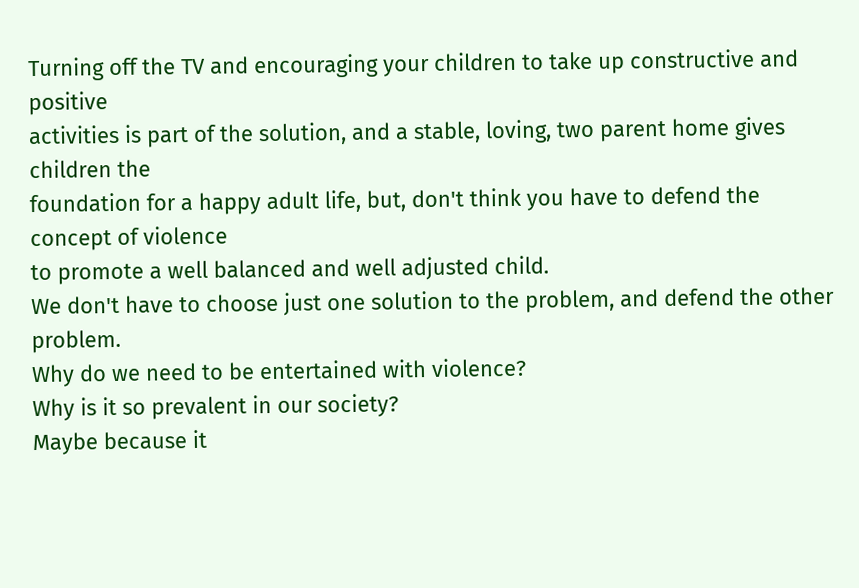Turning off the TV and encouraging your children to take up constructive and positive
activities is part of the solution, and a stable, loving, two parent home gives children the
foundation for a happy adult life, but, don't think you have to defend the concept of violence
to promote a well balanced and well adjusted child.
We don't have to choose just one solution to the problem, and defend the other problem.
Why do we need to be entertained with violence?
Why is it so prevalent in our society?
Maybe because it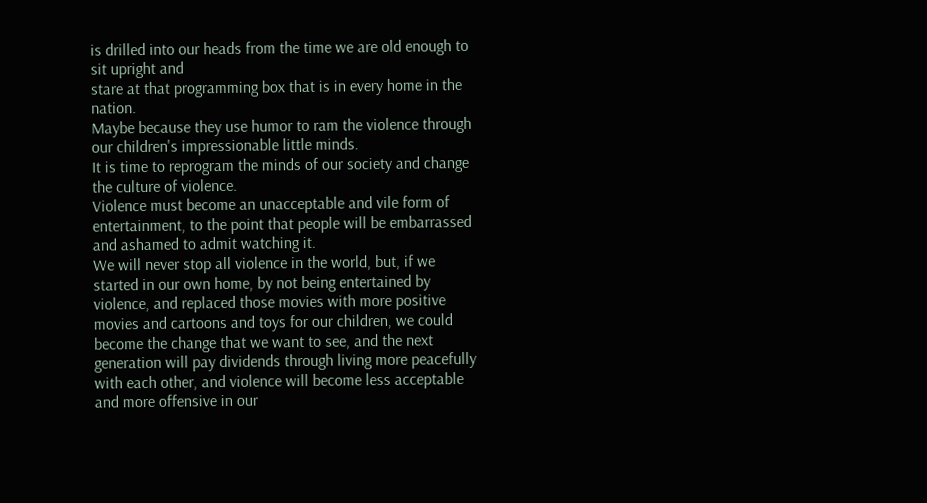is drilled into our heads from the time we are old enough to sit upright and
stare at that programming box that is in every home in the nation.
Maybe because they use humor to ram the violence through our children's impressionable little minds.
It is time to reprogram the minds of our society and change the culture of violence.
Violence must become an unacceptable and vile form of entertainment, to the point that people will be embarrassed and ashamed to admit watching it.
We will never stop all violence in the world, but, if we started in our own home, by not being entertained by violence, and replaced those movies with more positive movies and cartoons and toys for our children, we could become the change that we want to see, and the next generation will pay dividends through living more peacefully with each other, and violence will become less acceptable and more offensive in our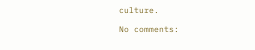culture.

No comments: